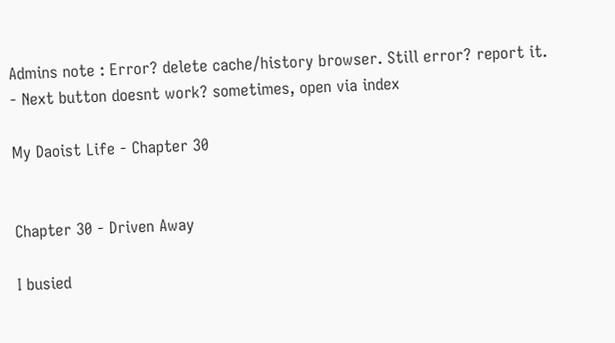Admins note : Error? delete cache/history browser. Still error? report it.
- Next button doesnt work? sometimes, open via index

My Daoist Life - Chapter 30


Chapter 30 - Driven Away

I busied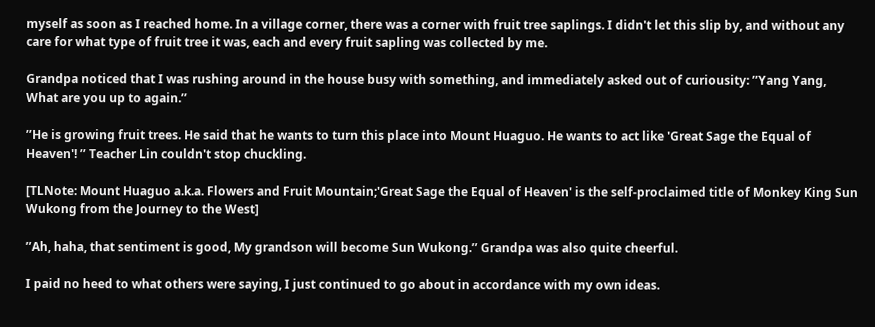myself as soon as I reached home. In a village corner, there was a corner with fruit tree saplings. I didn't let this slip by, and without any care for what type of fruit tree it was, each and every fruit sapling was collected by me.

Grandpa noticed that I was rushing around in the house busy with something, and immediately asked out of curiousity: ’’Yang Yang, What are you up to again.’’

’’He is growing fruit trees. He said that he wants to turn this place into Mount Huaguo. He wants to act like 'Great Sage the Equal of Heaven'! ’’ Teacher Lin couldn't stop chuckling.

[TLNote: Mount Huaguo a.k.a. Flowers and Fruit Mountain;'Great Sage the Equal of Heaven' is the self-proclaimed title of Monkey King Sun Wukong from the Journey to the West]

’’Ah, haha, that sentiment is good, My grandson will become Sun Wukong.’’ Grandpa was also quite cheerful.

I paid no heed to what others were saying, I just continued to go about in accordance with my own ideas.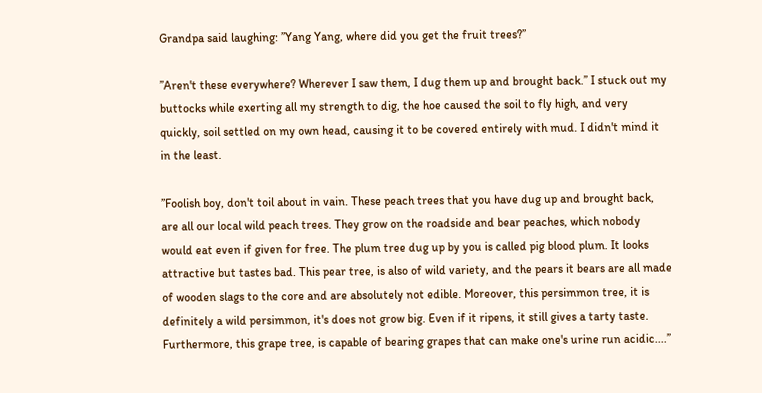Grandpa said laughing: ’’Yang Yang, where did you get the fruit trees?’’

’’Aren't these everywhere? Wherever I saw them, I dug them up and brought back.’’ I stuck out my buttocks while exerting all my strength to dig, the hoe caused the soil to fly high, and very quickly, soil settled on my own head, causing it to be covered entirely with mud. I didn't mind it in the least.

’’Foolish boy, don't toil about in vain. These peach trees that you have dug up and brought back, are all our local wild peach trees. They grow on the roadside and bear peaches, which nobody would eat even if given for free. The plum tree dug up by you is called pig blood plum. It looks attractive but tastes bad. This pear tree, is also of wild variety, and the pears it bears are all made of wooden slags to the core and are absolutely not edible. Moreover, this persimmon tree, it is definitely a wild persimmon, it's does not grow big. Even if it ripens, it still gives a tarty taste. Furthermore, this grape tree, is capable of bearing grapes that can make one's urine run acidic....’’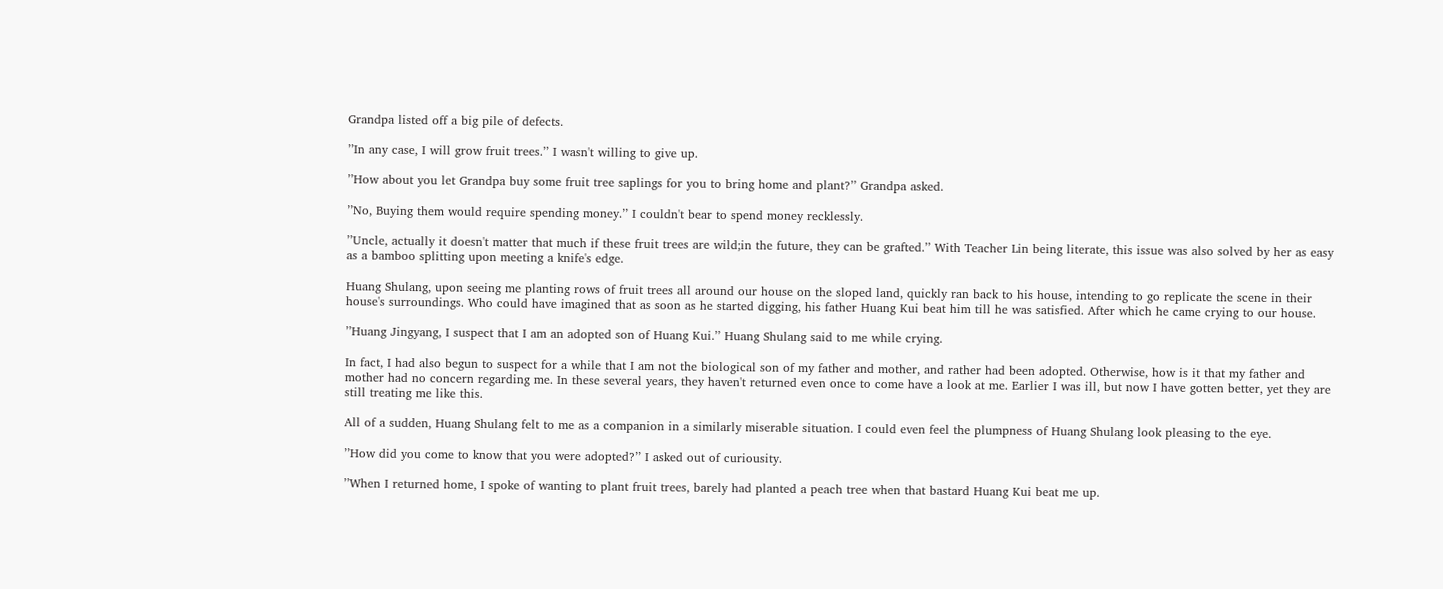Grandpa listed off a big pile of defects.

’’In any case, I will grow fruit trees.’’ I wasn't willing to give up.

’’How about you let Grandpa buy some fruit tree saplings for you to bring home and plant?’’ Grandpa asked.

’’No, Buying them would require spending money.’’ I couldn't bear to spend money recklessly.

’’Uncle, actually it doesn't matter that much if these fruit trees are wild;in the future, they can be grafted.’’ With Teacher Lin being literate, this issue was also solved by her as easy as a bamboo splitting upon meeting a knife's edge.

Huang Shulang, upon seeing me planting rows of fruit trees all around our house on the sloped land, quickly ran back to his house, intending to go replicate the scene in their house's surroundings. Who could have imagined that as soon as he started digging, his father Huang Kui beat him till he was satisfied. After which he came crying to our house.

’’Huang Jingyang, I suspect that I am an adopted son of Huang Kui.’’ Huang Shulang said to me while crying.

In fact, I had also begun to suspect for a while that I am not the biological son of my father and mother, and rather had been adopted. Otherwise, how is it that my father and mother had no concern regarding me. In these several years, they haven't returned even once to come have a look at me. Earlier I was ill, but now I have gotten better, yet they are still treating me like this.

All of a sudden, Huang Shulang felt to me as a companion in a similarly miserable situation. I could even feel the plumpness of Huang Shulang look pleasing to the eye.

’’How did you come to know that you were adopted?’’ I asked out of curiousity.

’’When I returned home, I spoke of wanting to plant fruit trees, barely had planted a peach tree when that bastard Huang Kui beat me up.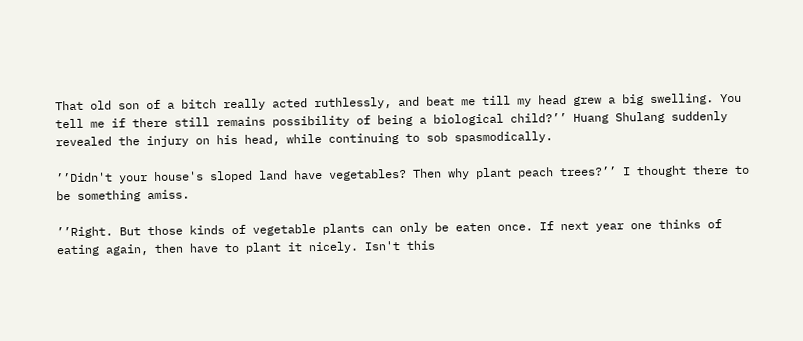That old son of a bitch really acted ruthlessly, and beat me till my head grew a big swelling. You tell me if there still remains possibility of being a biological child?’’ Huang Shulang suddenly revealed the injury on his head, while continuing to sob spasmodically.

’’Didn't your house's sloped land have vegetables? Then why plant peach trees?’’ I thought there to be something amiss.

’’Right. But those kinds of vegetable plants can only be eaten once. If next year one thinks of eating again, then have to plant it nicely. Isn't this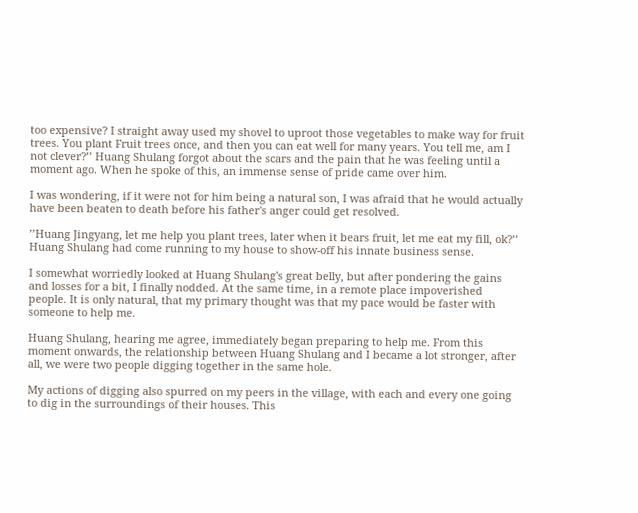too expensive? I straight away used my shovel to uproot those vegetables to make way for fruit trees. You plant Fruit trees once, and then you can eat well for many years. You tell me, am I not clever?’’ Huang Shulang forgot about the scars and the pain that he was feeling until a moment ago. When he spoke of this, an immense sense of pride came over him.

I was wondering, if it were not for him being a natural son, I was afraid that he would actually have been beaten to death before his father's anger could get resolved.

’’Huang Jingyang, let me help you plant trees, later when it bears fruit, let me eat my fill, ok?’’ Huang Shulang had come running to my house to show-off his innate business sense.

I somewhat worriedly looked at Huang Shulang's great belly, but after pondering the gains and losses for a bit, I finally nodded. At the same time, in a remote place impoverished people. It is only natural, that my primary thought was that my pace would be faster with someone to help me.

Huang Shulang, hearing me agree, immediately began preparing to help me. From this moment onwards, the relationship between Huang Shulang and I became a lot stronger, after all, we were two people digging together in the same hole.

My actions of digging also spurred on my peers in the village, with each and every one going to dig in the surroundings of their houses. This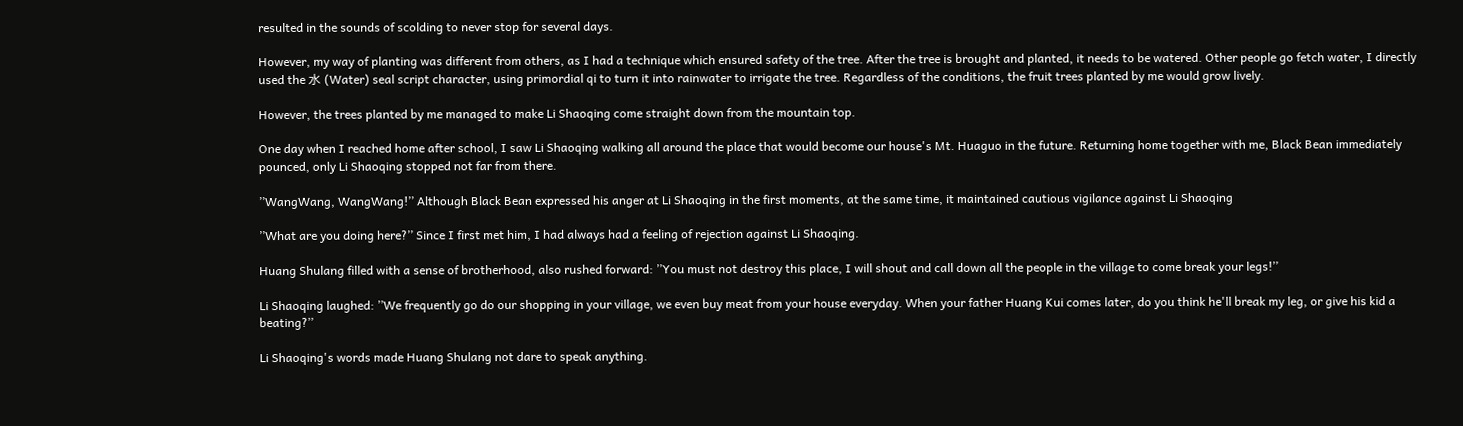resulted in the sounds of scolding to never stop for several days.

However, my way of planting was different from others, as I had a technique which ensured safety of the tree. After the tree is brought and planted, it needs to be watered. Other people go fetch water, I directly used the 水 (Water) seal script character, using primordial qi to turn it into rainwater to irrigate the tree. Regardless of the conditions, the fruit trees planted by me would grow lively.

However, the trees planted by me managed to make Li Shaoqing come straight down from the mountain top.

One day when I reached home after school, I saw Li Shaoqing walking all around the place that would become our house's Mt. Huaguo in the future. Returning home together with me, Black Bean immediately pounced, only Li Shaoqing stopped not far from there.

’’WangWang, WangWang!’’ Although Black Bean expressed his anger at Li Shaoqing in the first moments, at the same time, it maintained cautious vigilance against Li Shaoqing

’’What are you doing here?’’ Since I first met him, I had always had a feeling of rejection against Li Shaoqing.

Huang Shulang filled with a sense of brotherhood, also rushed forward: ’’You must not destroy this place, I will shout and call down all the people in the village to come break your legs!’’

Li Shaoqing laughed: ’’We frequently go do our shopping in your village, we even buy meat from your house everyday. When your father Huang Kui comes later, do you think he'll break my leg, or give his kid a beating?’’

Li Shaoqing's words made Huang Shulang not dare to speak anything.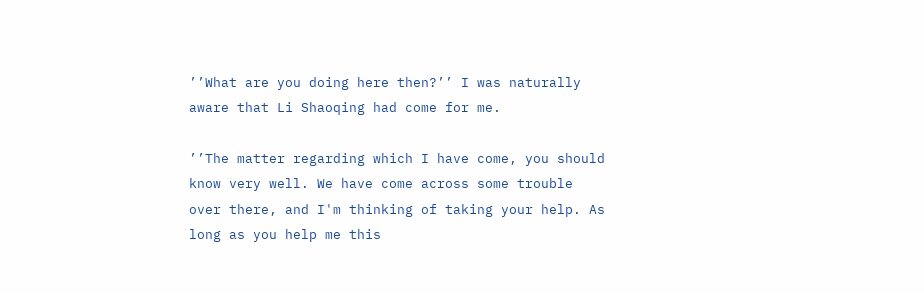’’What are you doing here then?’’ I was naturally aware that Li Shaoqing had come for me.

’’The matter regarding which I have come, you should know very well. We have come across some trouble over there, and I'm thinking of taking your help. As long as you help me this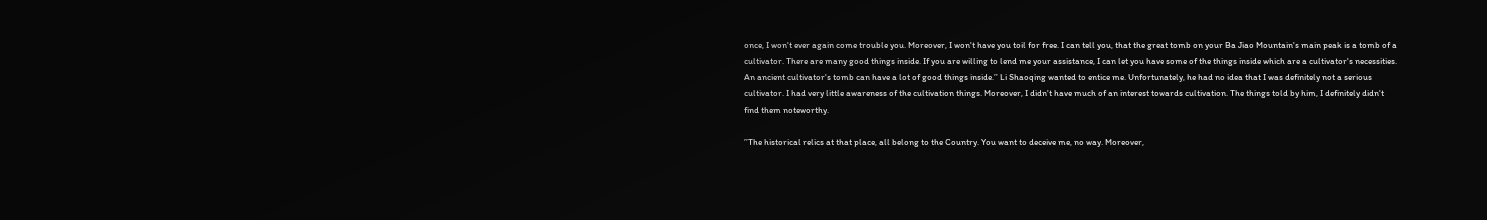once, I won't ever again come trouble you. Moreover, I won't have you toil for free. I can tell you, that the great tomb on your Ba Jiao Mountain's main peak is a tomb of a cultivator. There are many good things inside. If you are willing to lend me your assistance, I can let you have some of the things inside which are a cultivator's necessities. An ancient cultivator's tomb can have a lot of good things inside.’’ Li Shaoqing wanted to entice me. Unfortunately, he had no idea that I was definitely not a serious cultivator. I had very little awareness of the cultivation things. Moreover, I didn't have much of an interest towards cultivation. The things told by him, I definitely didn't find them noteworthy.

’’The historical relics at that place, all belong to the Country. You want to deceive me, no way. Moreover,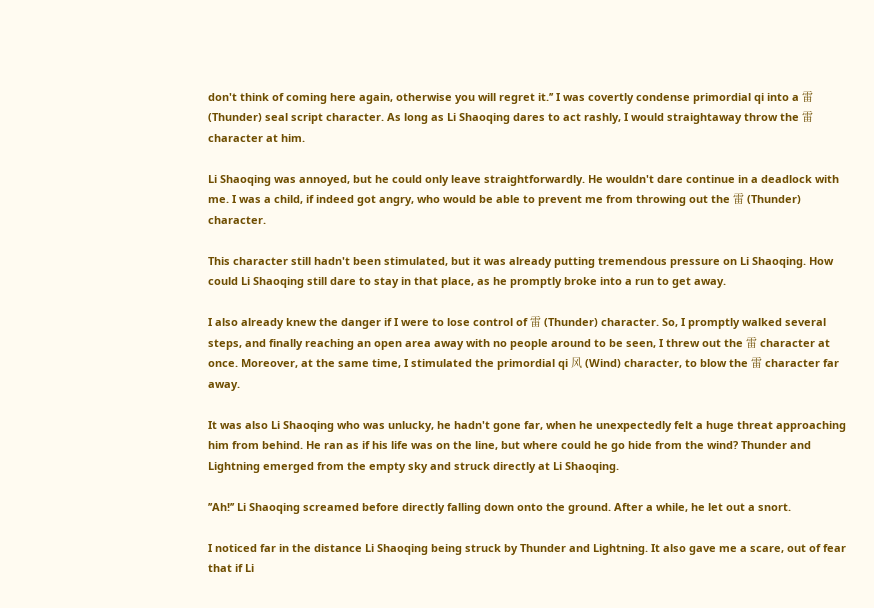don't think of coming here again, otherwise you will regret it.’’ I was covertly condense primordial qi into a 雷 (Thunder) seal script character. As long as Li Shaoqing dares to act rashly, I would straightaway throw the 雷 character at him.

Li Shaoqing was annoyed, but he could only leave straightforwardly. He wouldn't dare continue in a deadlock with me. I was a child, if indeed got angry, who would be able to prevent me from throwing out the 雷 (Thunder) character.

This character still hadn't been stimulated, but it was already putting tremendous pressure on Li Shaoqing. How could Li Shaoqing still dare to stay in that place, as he promptly broke into a run to get away.

I also already knew the danger if I were to lose control of 雷 (Thunder) character. So, I promptly walked several steps, and finally reaching an open area away with no people around to be seen, I threw out the 雷 character at once. Moreover, at the same time, I stimulated the primordial qi 风 (Wind) character, to blow the 雷 character far away.

It was also Li Shaoqing who was unlucky, he hadn't gone far, when he unexpectedly felt a huge threat approaching him from behind. He ran as if his life was on the line, but where could he go hide from the wind? Thunder and Lightning emerged from the empty sky and struck directly at Li Shaoqing.

’’Ah!’’ Li Shaoqing screamed before directly falling down onto the ground. After a while, he let out a snort.

I noticed far in the distance Li Shaoqing being struck by Thunder and Lightning. It also gave me a scare, out of fear that if Li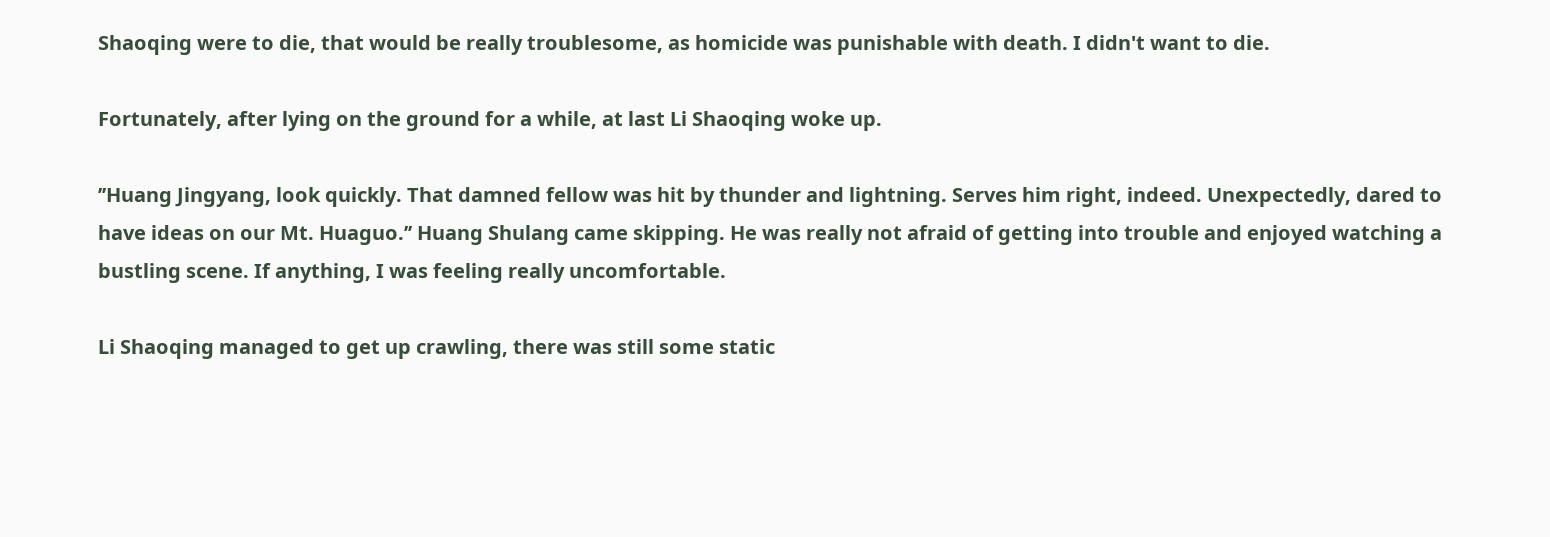Shaoqing were to die, that would be really troublesome, as homicide was punishable with death. I didn't want to die.

Fortunately, after lying on the ground for a while, at last Li Shaoqing woke up.

’’Huang Jingyang, look quickly. That damned fellow was hit by thunder and lightning. Serves him right, indeed. Unexpectedly, dared to have ideas on our Mt. Huaguo.’’ Huang Shulang came skipping. He was really not afraid of getting into trouble and enjoyed watching a bustling scene. If anything, I was feeling really uncomfortable.

Li Shaoqing managed to get up crawling, there was still some static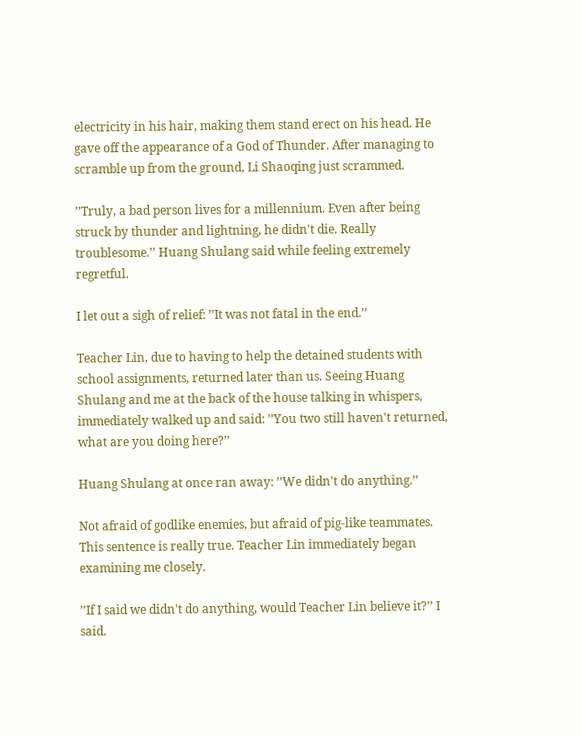electricity in his hair, making them stand erect on his head. He gave off the appearance of a God of Thunder. After managing to scramble up from the ground, Li Shaoqing just scrammed.

’’Truly, a bad person lives for a millennium. Even after being struck by thunder and lightning, he didn't die. Really troublesome.’’ Huang Shulang said while feeling extremely regretful.

I let out a sigh of relief: ’’It was not fatal in the end.’’

Teacher Lin, due to having to help the detained students with school assignments, returned later than us. Seeing Huang Shulang and me at the back of the house talking in whispers, immediately walked up and said: ’’You two still haven't returned, what are you doing here?’’

Huang Shulang at once ran away: ’’We didn't do anything.’’

Not afraid of godlike enemies, but afraid of pig-like teammates. This sentence is really true. Teacher Lin immediately began examining me closely.

’’If I said we didn't do anything, would Teacher Lin believe it?’’ I said.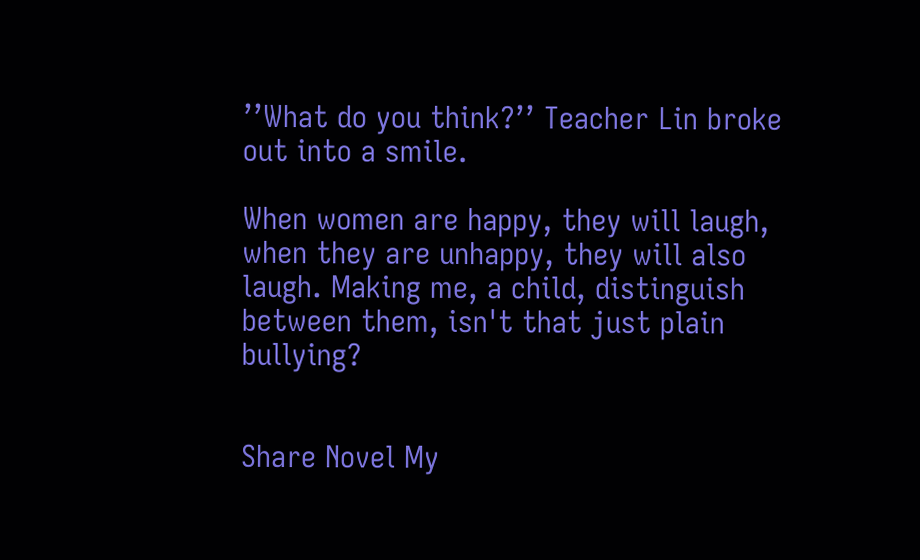’’What do you think?’’ Teacher Lin broke out into a smile.

When women are happy, they will laugh, when they are unhappy, they will also laugh. Making me, a child, distinguish between them, isn't that just plain bullying?


Share Novel My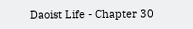Daoist Life - Chapter 30